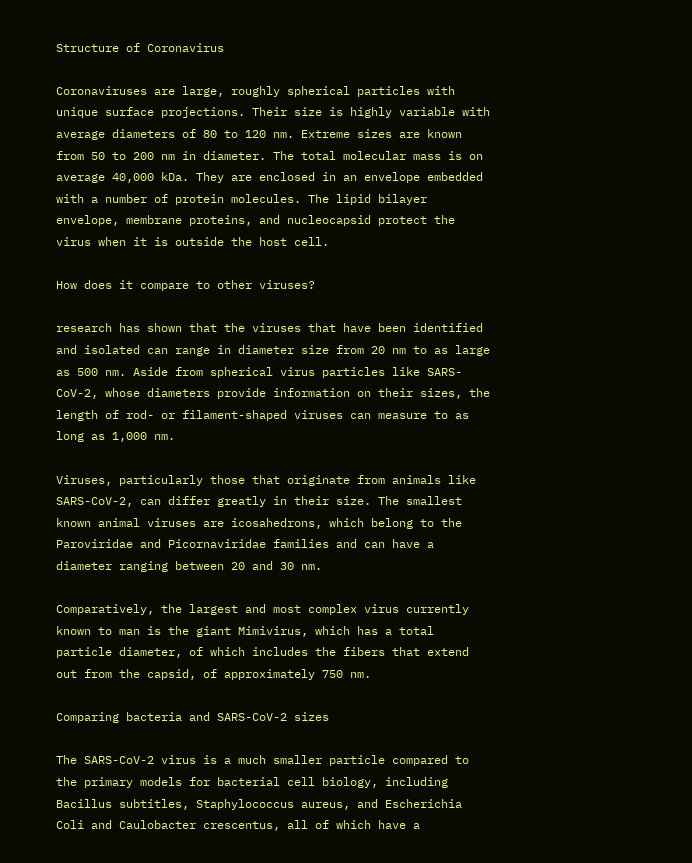Structure of Coronavirus

Coronaviruses are large, roughly spherical particles with unique surface projections. Their size is highly variable with average diameters of 80 to 120 nm. Extreme sizes are known from 50 to 200 nm in diameter. The total molecular mass is on average 40,000 kDa. They are enclosed in an envelope embedded with a number of protein molecules. The lipid bilayer envelope, membrane proteins, and nucleocapsid protect the virus when it is outside the host cell.

How does it compare to other viruses?

research has shown that the viruses that have been identified and isolated can range in diameter size from 20 nm to as large as 500 nm. Aside from spherical virus particles like SARS-CoV-2, whose diameters provide information on their sizes, the length of rod- or filament-shaped viruses can measure to as long as 1,000 nm.

Viruses, particularly those that originate from animals like SARS-CoV-2, can differ greatly in their size. The smallest known animal viruses are icosahedrons, which belong to the Paroviridae and Picornaviridae families and can have a diameter ranging between 20 and 30 nm.

Comparatively, the largest and most complex virus currently known to man is the giant Mimivirus, which has a total particle diameter, of which includes the fibers that extend out from the capsid, of approximately 750 nm.

Comparing bacteria and SARS-CoV-2 sizes

The SARS-CoV-2 virus is a much smaller particle compared to the primary models for bacterial cell biology, including Bacillus subtitles, Staphylococcus aureus, and Escherichia Coli and Caulobacter crescentus, all of which have a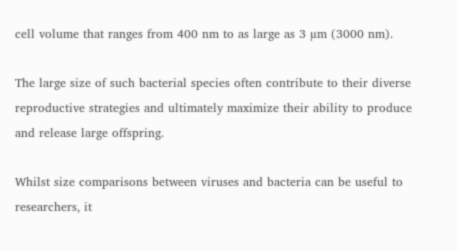cell volume that ranges from 400 nm to as large as 3 µm (3000 nm).

The large size of such bacterial species often contribute to their diverse reproductive strategies and ultimately maximize their ability to produce and release large offspring.

Whilst size comparisons between viruses and bacteria can be useful to researchers, it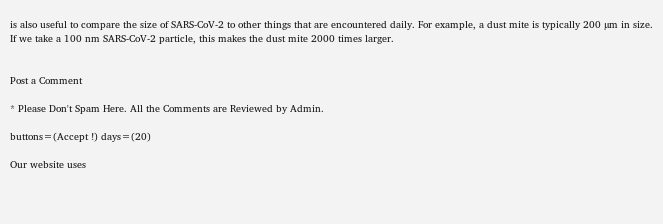is also useful to compare the size of SARS-CoV-2 to other things that are encountered daily. For example, a dust mite is typically 200 µm in size. If we take a 100 nm SARS-CoV-2 particle, this makes the dust mite 2000 times larger.


Post a Comment

* Please Don't Spam Here. All the Comments are Reviewed by Admin.

buttons=(Accept !) days=(20)

Our website uses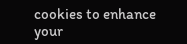cookies to enhance your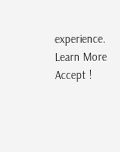experience. Learn More
Accept !